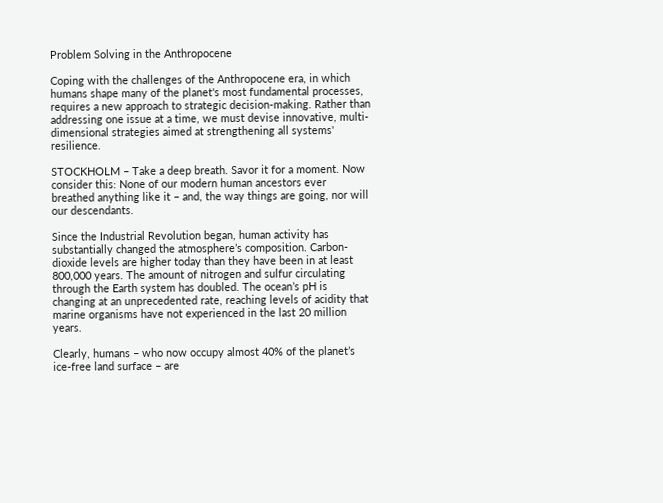Problem Solving in the Anthropocene

Coping with the challenges of the Anthropocene era, in which humans shape many of the planet's most fundamental processes, requires a new approach to strategic decision-making. Rather than addressing one issue at a time, we must devise innovative, multi-dimensional strategies aimed at strengthening all systems' resilience.

STOCKHOLM – Take a deep breath. Savor it for a moment. Now consider this: None of our modern human ancestors ever breathed anything like it – and, the way things are going, nor will our descendants.

Since the Industrial Revolution began, human activity has substantially changed the atmosphere’s composition. Carbon-dioxide levels are higher today than they have been in at least 800,000 years. The amount of nitrogen and sulfur circulating through the Earth system has doubled. The ocean’s pH is changing at an unprecedented rate, reaching levels of acidity that marine organisms have not experienced in the last 20 million years.

Clearly, humans – who now occupy almost 40% of the planet’s ice-free land surface – are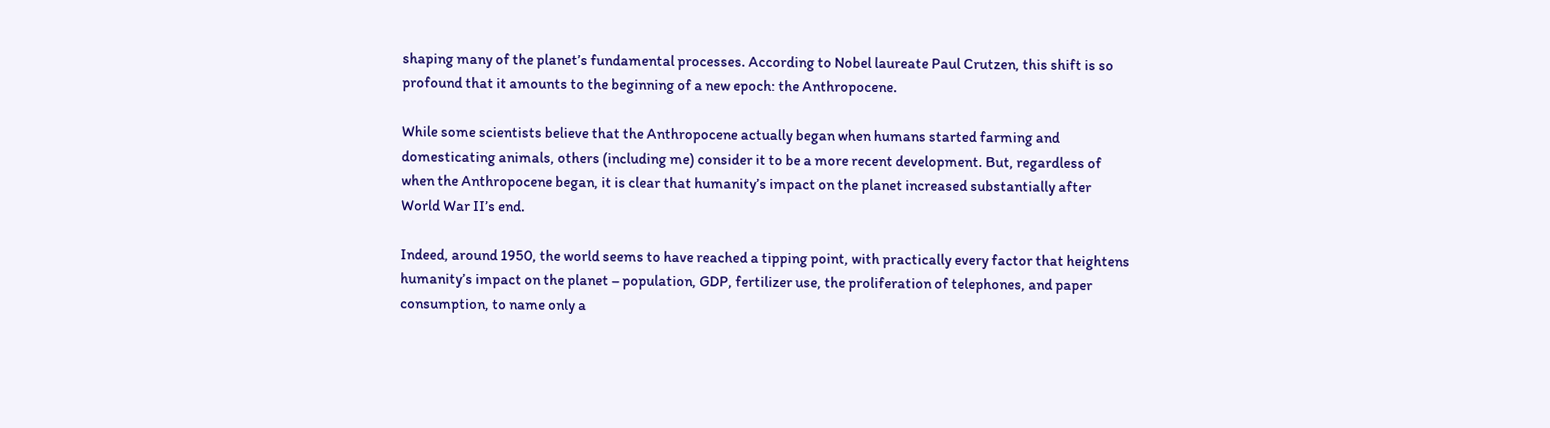shaping many of the planet’s fundamental processes. According to Nobel laureate Paul Crutzen, this shift is so profound that it amounts to the beginning of a new epoch: the Anthropocene.

While some scientists believe that the Anthropocene actually began when humans started farming and domesticating animals, others (including me) consider it to be a more recent development. But, regardless of when the Anthropocene began, it is clear that humanity’s impact on the planet increased substantially after World War II’s end.

Indeed, around 1950, the world seems to have reached a tipping point, with practically every factor that heightens humanity’s impact on the planet – population, GDP, fertilizer use, the proliferation of telephones, and paper consumption, to name only a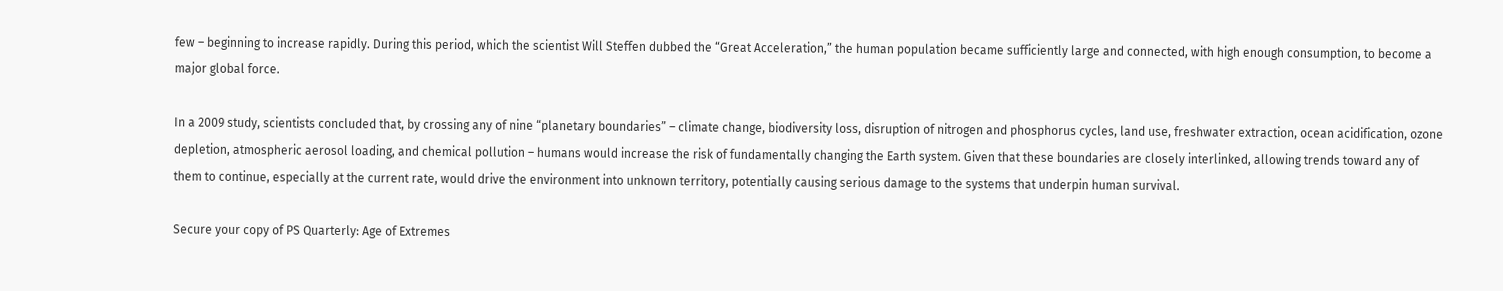few – beginning to increase rapidly. During this period, which the scientist Will Steffen dubbed the “Great Acceleration,” the human population became sufficiently large and connected, with high enough consumption, to become a major global force.

In a 2009 study, scientists concluded that, by crossing any of nine “planetary boundaries” – climate change, biodiversity loss, disruption of nitrogen and phosphorus cycles, land use, freshwater extraction, ocean acidification, ozone depletion, atmospheric aerosol loading, and chemical pollution – humans would increase the risk of fundamentally changing the Earth system. Given that these boundaries are closely interlinked, allowing trends toward any of them to continue, especially at the current rate, would drive the environment into unknown territory, potentially causing serious damage to the systems that underpin human survival.

Secure your copy of PS Quarterly: Age of Extremes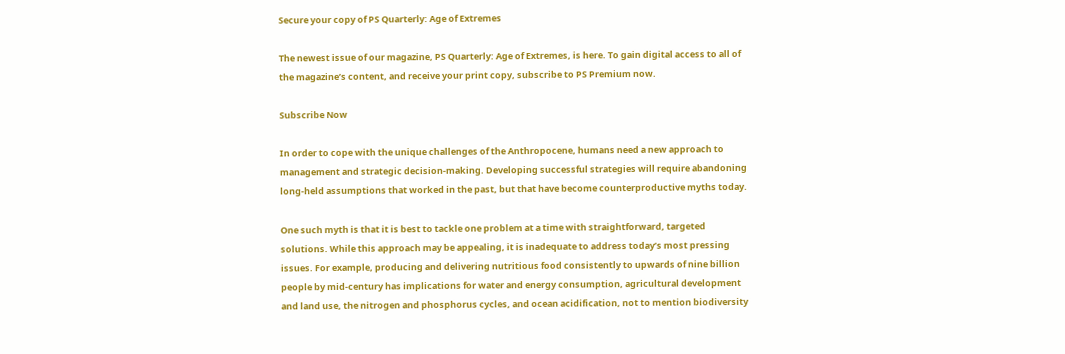Secure your copy of PS Quarterly: Age of Extremes

The newest issue of our magazine, PS Quarterly: Age of Extremes, is here. To gain digital access to all of the magazine’s content, and receive your print copy, subscribe to PS Premium now.

Subscribe Now

In order to cope with the unique challenges of the Anthropocene, humans need a new approach to management and strategic decision-making. Developing successful strategies will require abandoning long-held assumptions that worked in the past, but that have become counterproductive myths today.

One such myth is that it is best to tackle one problem at a time with straightforward, targeted solutions. While this approach may be appealing, it is inadequate to address today’s most pressing issues. For example, producing and delivering nutritious food consistently to upwards of nine billion people by mid-century has implications for water and energy consumption, agricultural development and land use, the nitrogen and phosphorus cycles, and ocean acidification, not to mention biodiversity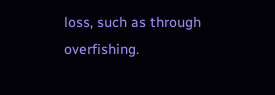loss, such as through overfishing.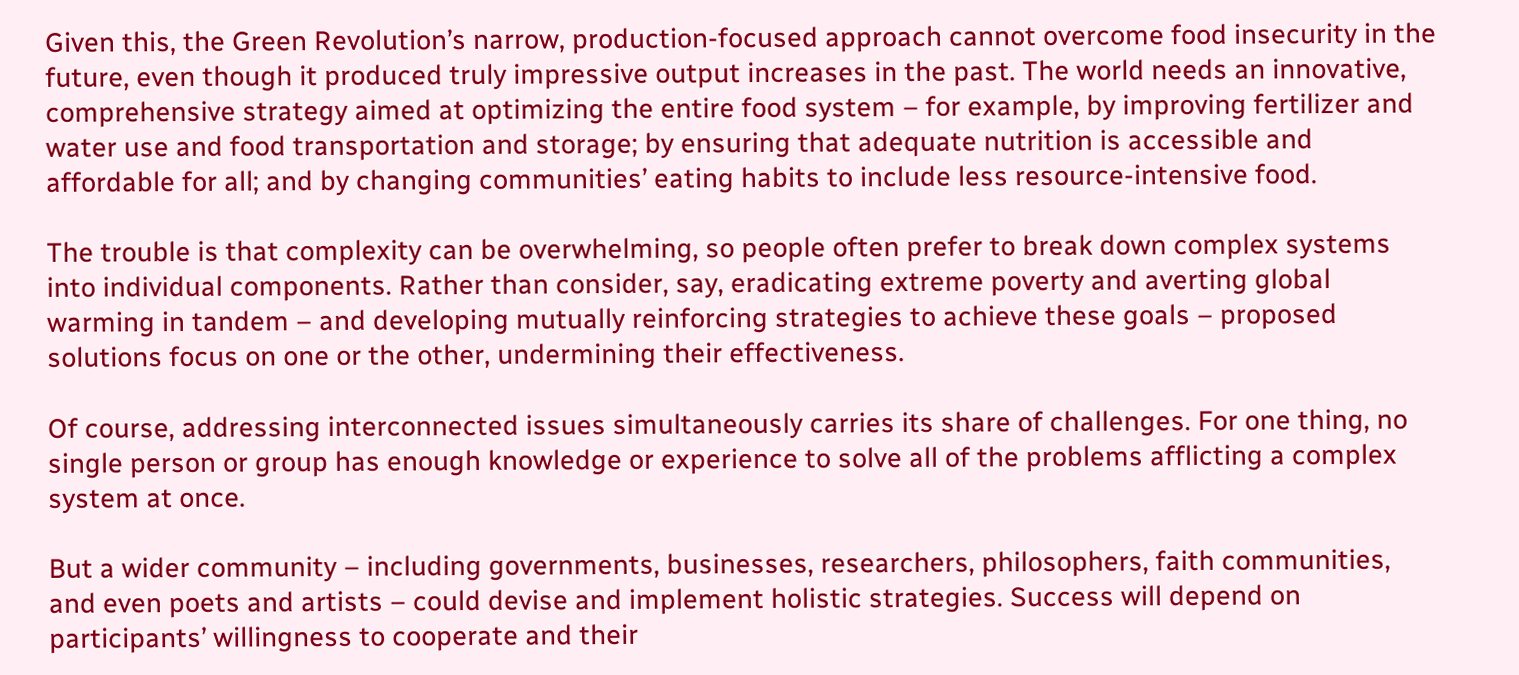Given this, the Green Revolution’s narrow, production-focused approach cannot overcome food insecurity in the future, even though it produced truly impressive output increases in the past. The world needs an innovative, comprehensive strategy aimed at optimizing the entire food system – for example, by improving fertilizer and water use and food transportation and storage; by ensuring that adequate nutrition is accessible and affordable for all; and by changing communities’ eating habits to include less resource-intensive food.

The trouble is that complexity can be overwhelming, so people often prefer to break down complex systems into individual components. Rather than consider, say, eradicating extreme poverty and averting global warming in tandem – and developing mutually reinforcing strategies to achieve these goals – proposed solutions focus on one or the other, undermining their effectiveness.

Of course, addressing interconnected issues simultaneously carries its share of challenges. For one thing, no single person or group has enough knowledge or experience to solve all of the problems afflicting a complex system at once.

But a wider community – including governments, businesses, researchers, philosophers, faith communities, and even poets and artists – could devise and implement holistic strategies. Success will depend on participants’ willingness to cooperate and their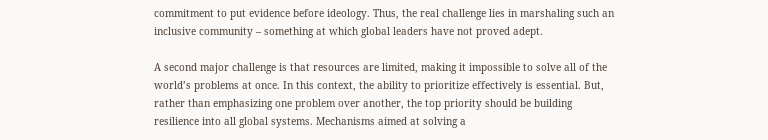commitment to put evidence before ideology. Thus, the real challenge lies in marshaling such an inclusive community – something at which global leaders have not proved adept.

A second major challenge is that resources are limited, making it impossible to solve all of the world’s problems at once. In this context, the ability to prioritize effectively is essential. But, rather than emphasizing one problem over another, the top priority should be building resilience into all global systems. Mechanisms aimed at solving a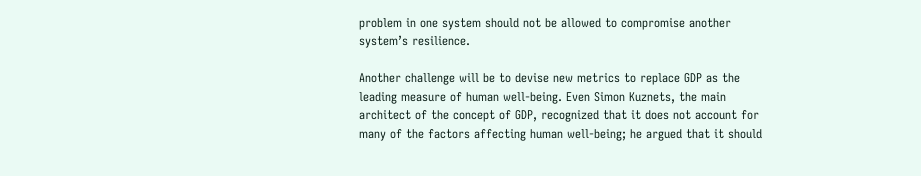problem in one system should not be allowed to compromise another system’s resilience.

Another challenge will be to devise new metrics to replace GDP as the leading measure of human well-being. Even Simon Kuznets, the main architect of the concept of GDP, recognized that it does not account for many of the factors affecting human well-being; he argued that it should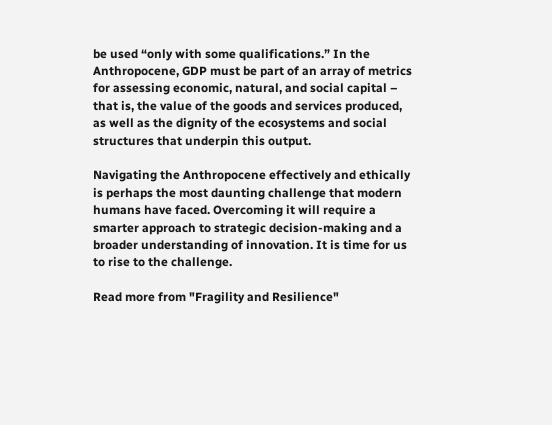be used “only with some qualifications.” In the Anthropocene, GDP must be part of an array of metrics for assessing economic, natural, and social capital – that is, the value of the goods and services produced, as well as the dignity of the ecosystems and social structures that underpin this output.

Navigating the Anthropocene effectively and ethically is perhaps the most daunting challenge that modern humans have faced. Overcoming it will require a smarter approach to strategic decision-making and a broader understanding of innovation. It is time for us to rise to the challenge.

Read more from "Fragility and Resilience"